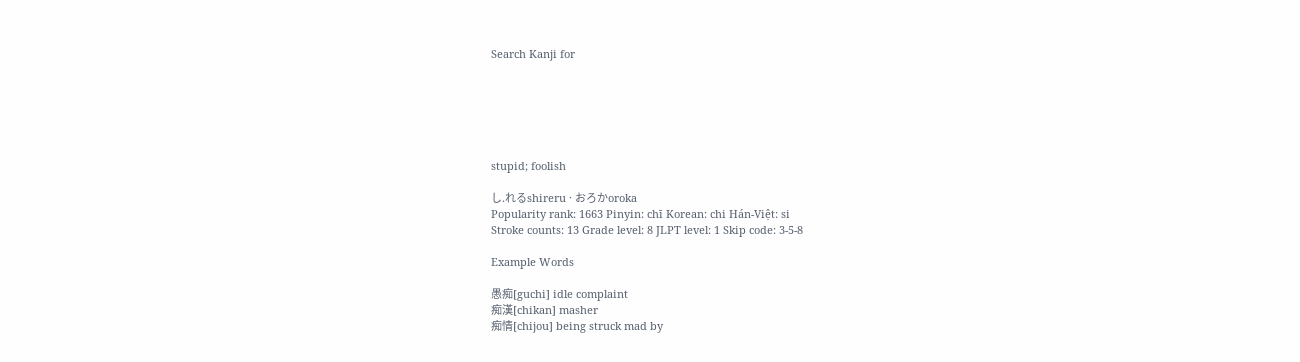Search Kanji for






stupid; foolish

し.れるshireru · おろかoroka
Popularity rank: 1663 Pinyin: chī Korean: chi Hán-Việt: si
Stroke counts: 13 Grade level: 8 JLPT level: 1 Skip code: 3-5-8

Example Words

愚痴[guchi] idle complaint
痴漢[chikan] masher
痴情[chijou] being struck mad by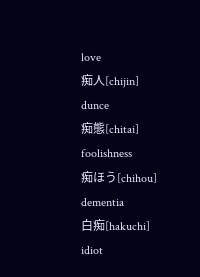love
痴人[chijin] dunce
痴態[chitai] foolishness
痴ほう[chihou] dementia
白痴[hakuchi] idiot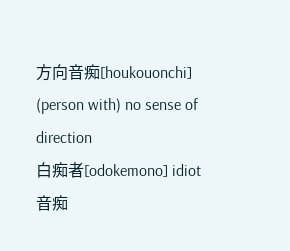方向音痴[houkouonchi] (person with) no sense of direction
白痴者[odokemono] idiot
音痴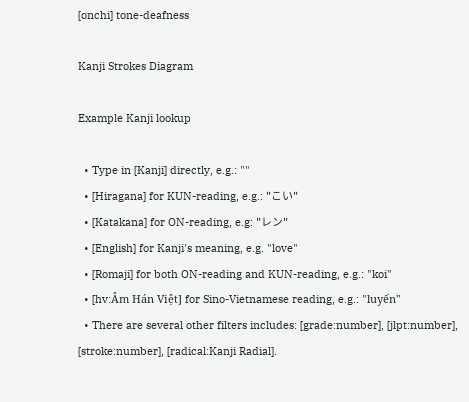[onchi] tone-deafness

Kanji Strokes Diagram

Example Kanji lookup

  • Type in [Kanji] directly, e.g.: ""
  • [Hiragana] for KUN-reading, e.g.: "こい"
  • [Katakana] for ON-reading, e.g: "レン"
  • [English] for Kanji's meaning, e.g. "love"
  • [Romaji] for both ON-reading and KUN-reading, e.g.: "koi"
  • [hv:Âm Hán Việt] for Sino-Vietnamese reading, e.g.: "luyến"
  • There are several other filters includes: [grade:number], [jlpt:number], [stroke:number], [radical:Kanji Radial].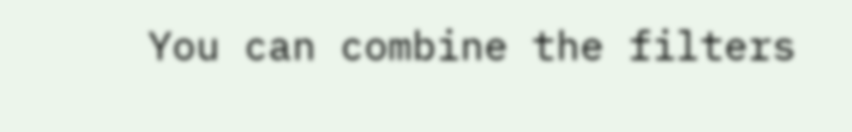You can combine the filters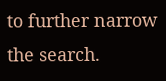to further narrow the search.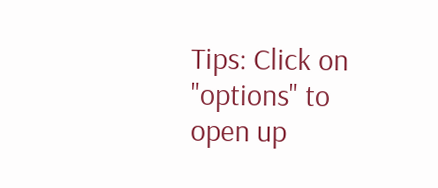Tips: Click on "options" to open up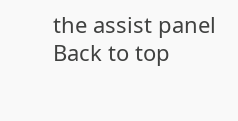the assist panel
Back to top